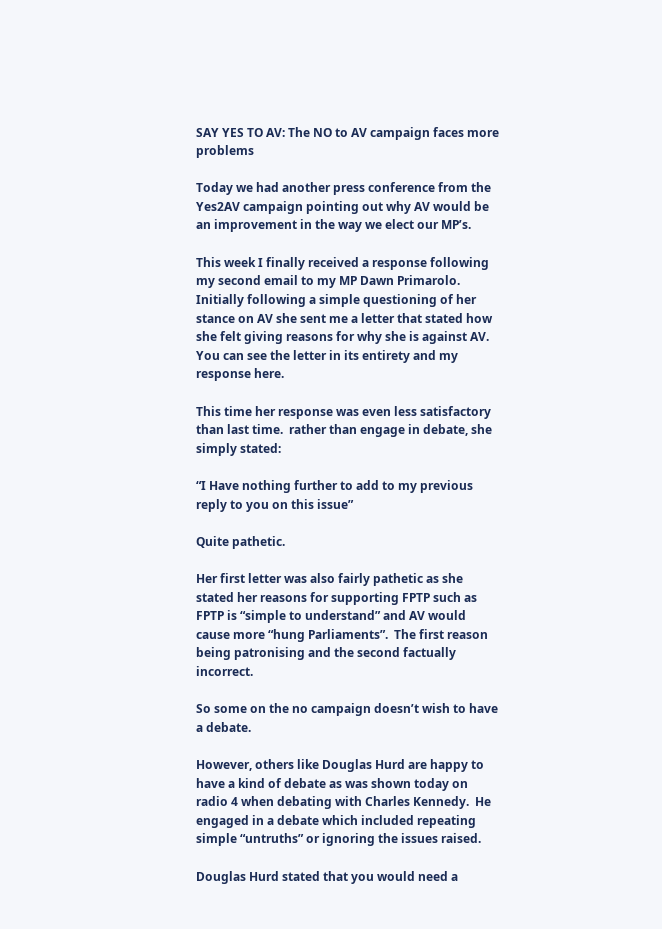SAY YES TO AV: The NO to AV campaign faces more problems

Today we had another press conference from the Yes2AV campaign pointing out why AV would be an improvement in the way we elect our MP’s.

This week I finally received a response following my second email to my MP Dawn Primarolo.  Initially following a simple questioning of her stance on AV she sent me a letter that stated how she felt giving reasons for why she is against AV.  You can see the letter in its entirety and my response here.

This time her response was even less satisfactory than last time.  rather than engage in debate, she simply stated:

“I Have nothing further to add to my previous reply to you on this issue”

Quite pathetic.

Her first letter was also fairly pathetic as she stated her reasons for supporting FPTP such as FPTP is “simple to understand” and AV would cause more “hung Parliaments”.  The first reason being patronising and the second factually incorrect.

So some on the no campaign doesn’t wish to have a debate.

However, others like Douglas Hurd are happy to have a kind of debate as was shown today on radio 4 when debating with Charles Kennedy.  He engaged in a debate which included repeating simple “untruths” or ignoring the issues raised.

Douglas Hurd stated that you would need a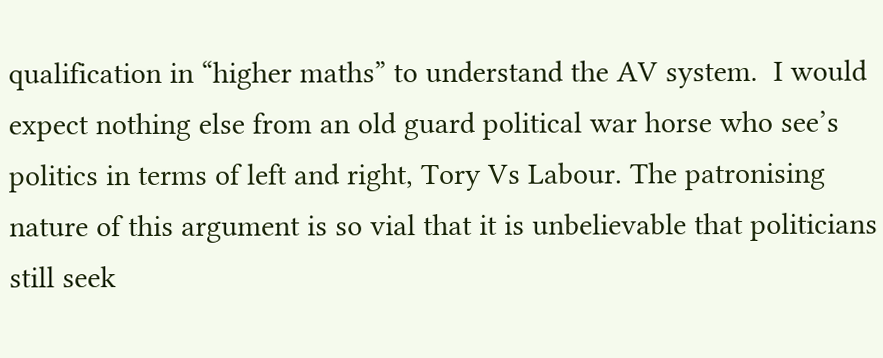qualification in “higher maths” to understand the AV system.  I would expect nothing else from an old guard political war horse who see’s politics in terms of left and right, Tory Vs Labour. The patronising nature of this argument is so vial that it is unbelievable that politicians still seek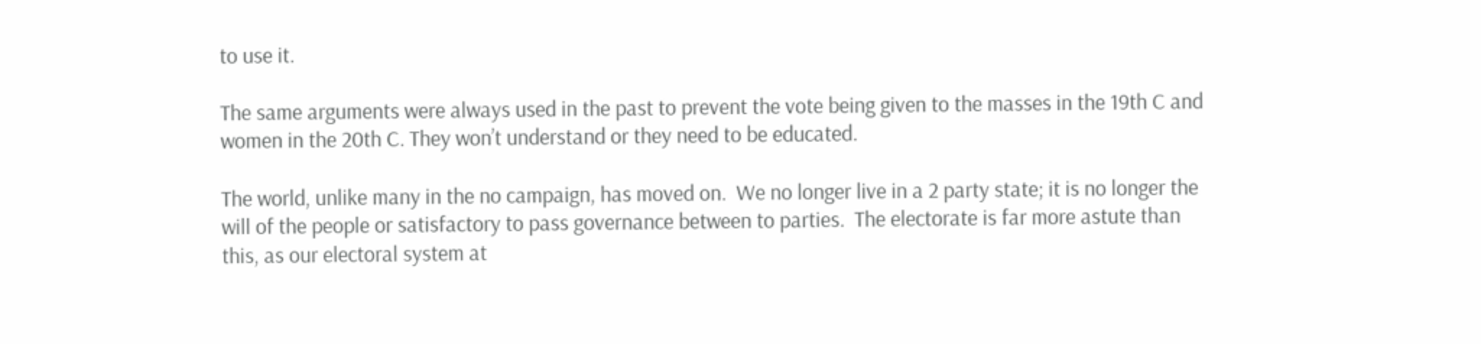to use it.

The same arguments were always used in the past to prevent the vote being given to the masses in the 19th C and women in the 20th C. They won’t understand or they need to be educated.

The world, unlike many in the no campaign, has moved on.  We no longer live in a 2 party state; it is no longer the will of the people or satisfactory to pass governance between to parties.  The electorate is far more astute than this, as our electoral system at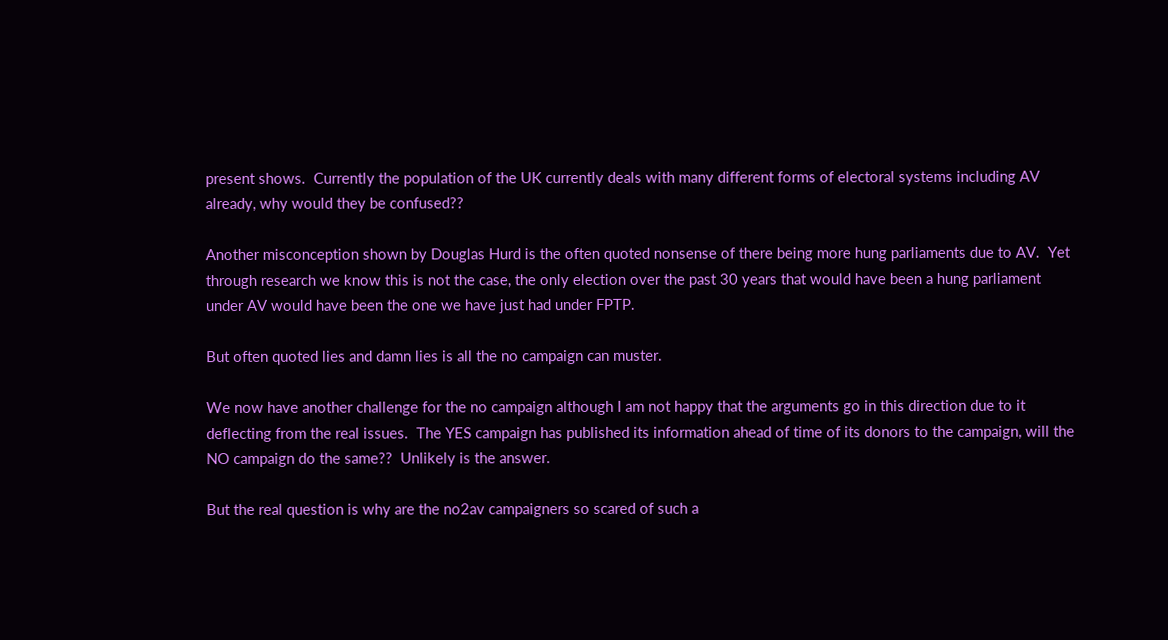present shows.  Currently the population of the UK currently deals with many different forms of electoral systems including AV already, why would they be confused??

Another misconception shown by Douglas Hurd is the often quoted nonsense of there being more hung parliaments due to AV.  Yet through research we know this is not the case, the only election over the past 30 years that would have been a hung parliament under AV would have been the one we have just had under FPTP.

But often quoted lies and damn lies is all the no campaign can muster.

We now have another challenge for the no campaign although I am not happy that the arguments go in this direction due to it deflecting from the real issues.  The YES campaign has published its information ahead of time of its donors to the campaign, will the NO campaign do the same??  Unlikely is the answer.

But the real question is why are the no2av campaigners so scared of such a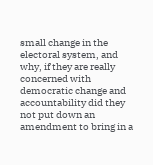small change in the electoral system, and why, if they are really concerned with democratic change and accountability did they not put down an amendment to bring in a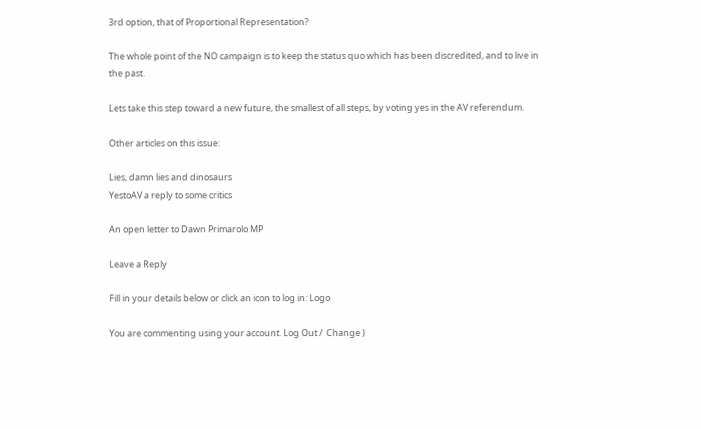3rd option, that of Proportional Representation?

The whole point of the NO campaign is to keep the status quo which has been discredited, and to live in the past.

Lets take this step toward a new future, the smallest of all steps, by voting yes in the AV referendum.

Other articles on this issue:

Lies, damn lies and dinosaurs
YestoAV a reply to some critics

An open letter to Dawn Primarolo MP

Leave a Reply

Fill in your details below or click an icon to log in: Logo

You are commenting using your account. Log Out /  Change )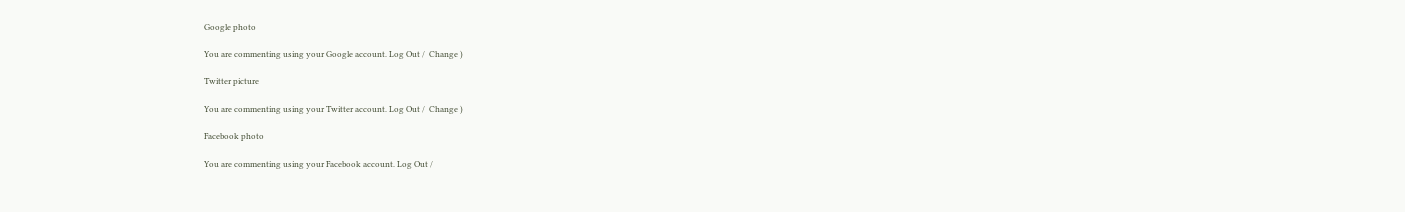Google photo

You are commenting using your Google account. Log Out /  Change )

Twitter picture

You are commenting using your Twitter account. Log Out /  Change )

Facebook photo

You are commenting using your Facebook account. Log Out /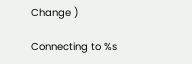Change )

Connecting to %s